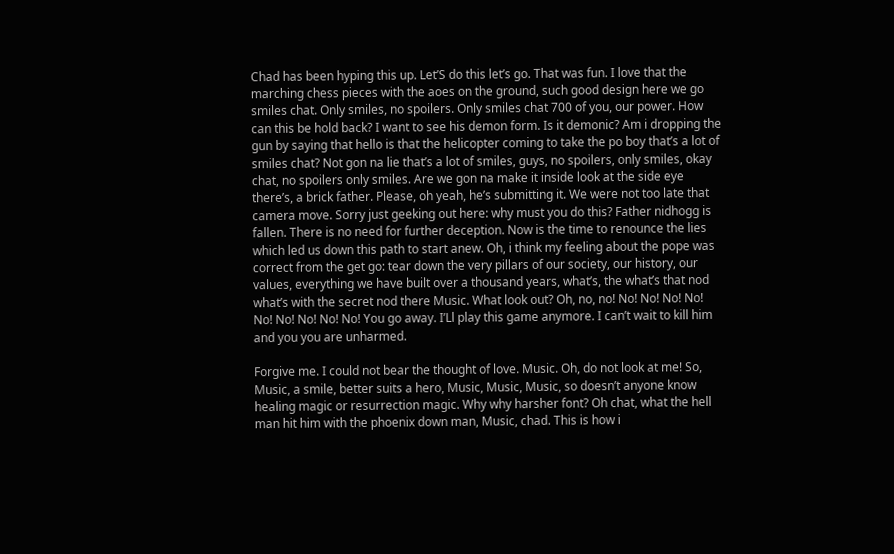Chad has been hyping this up. Let’S do this let’s go. That was fun. I love that the marching chess pieces with the aoes on the ground, such good design here we go smiles chat. Only smiles, no spoilers. Only smiles chat 700 of you, our power. How can this be hold back? I want to see his demon form. Is it demonic? Am i dropping the gun by saying that hello is that the helicopter coming to take the po boy that’s a lot of smiles chat? Not gon na lie that’s a lot of smiles, guys, no spoilers, only smiles, okay chat, no spoilers only smiles. Are we gon na make it inside look at the side eye there’s, a brick father. Please, oh yeah, he’s submitting it. We were not too late that camera move. Sorry just geeking out here: why must you do this? Father nidhogg is fallen. There is no need for further deception. Now is the time to renounce the lies which led us down this path to start anew. Oh, i think my feeling about the pope was correct from the get go: tear down the very pillars of our society, our history, our values, everything we have built over a thousand years, what’s, the what’s that nod what’s with the secret nod there Music. What look out? Oh, no, no! No! No! No! No! No! No! No! No! No! You go away. I’Ll play this game anymore. I can’t wait to kill him and you you are unharmed.

Forgive me. I could not bear the thought of love. Music. Oh, do not look at me! So, Music, a smile, better suits a hero, Music, Music, Music, so doesn’t anyone know healing magic or resurrection magic. Why why harsher font? Oh chat, what the hell man hit him with the phoenix down man, Music, chad. This is how i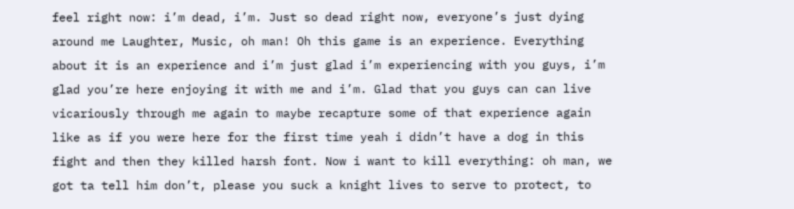feel right now: i’m dead, i’m. Just so dead right now, everyone’s just dying around me Laughter, Music, oh man! Oh this game is an experience. Everything about it is an experience and i’m just glad i’m experiencing with you guys, i’m glad you’re here enjoying it with me and i’m. Glad that you guys can can live vicariously through me again to maybe recapture some of that experience again like as if you were here for the first time yeah i didn’t have a dog in this fight and then they killed harsh font. Now i want to kill everything: oh man, we got ta tell him don’t, please you suck a knight lives to serve to protect, to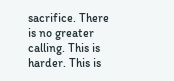sacrifice. There is no greater calling. This is harder. This is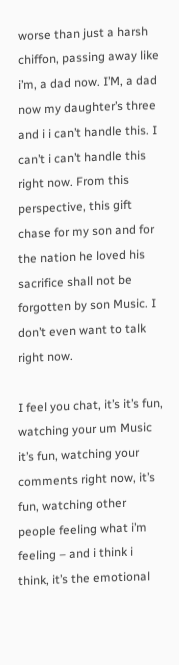worse than just a harsh chiffon, passing away like i’m, a dad now. I’M, a dad now my daughter’s three and i i can’t handle this. I can’t i can’t handle this right now. From this perspective, this gift chase for my son and for the nation he loved his sacrifice shall not be forgotten by son Music. I don’t even want to talk right now.

I feel you chat, it’s it’s fun, watching your um Music it’s fun, watching your comments right now, it’s fun, watching other people feeling what i’m feeling – and i think i think, it’s the emotional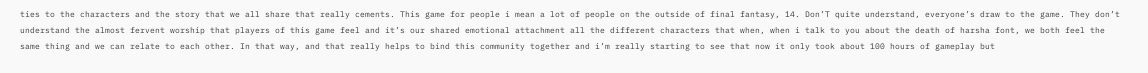ties to the characters and the story that we all share that really cements. This game for people i mean a lot of people on the outside of final fantasy, 14. Don’T quite understand, everyone’s draw to the game. They don’t understand the almost fervent worship that players of this game feel and it’s our shared emotional attachment all the different characters that when, when i talk to you about the death of harsha font, we both feel the same thing and we can relate to each other. In that way, and that really helps to bind this community together and i’m really starting to see that now it only took about 100 hours of gameplay but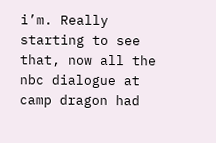i’m. Really starting to see that, now all the nbc dialogue at camp dragon had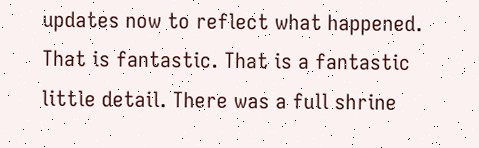updates now to reflect what happened. That is fantastic. That is a fantastic little detail. There was a full shrine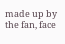made up by the fan, face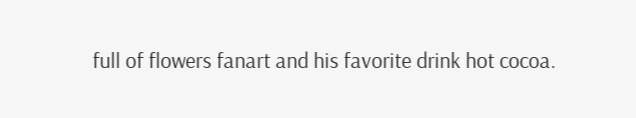full of flowers fanart and his favorite drink hot cocoa.